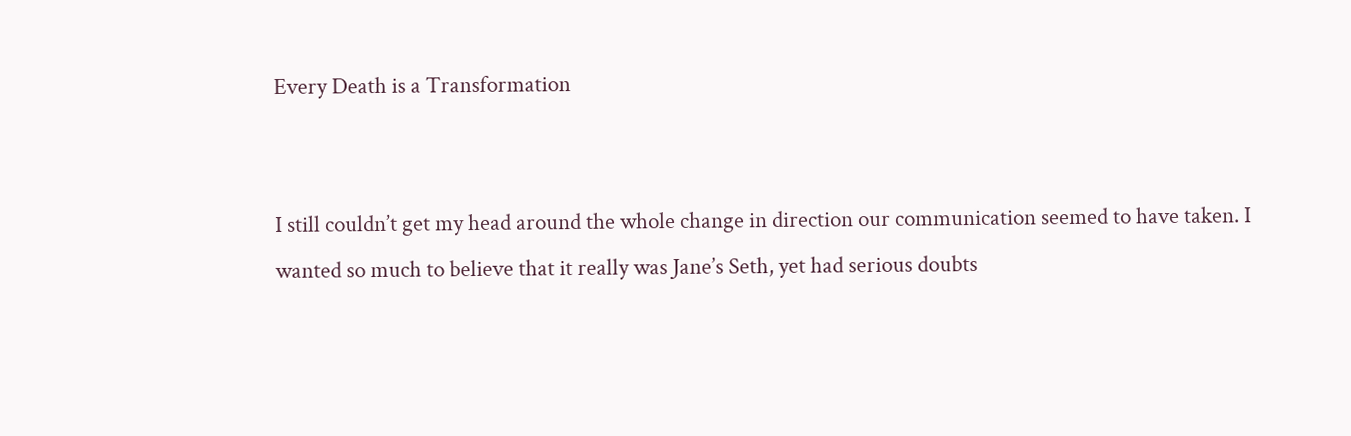Every Death is a Transformation


I still couldn’t get my head around the whole change in direction our communication seemed to have taken. I wanted so much to believe that it really was Jane’s Seth, yet had serious doubts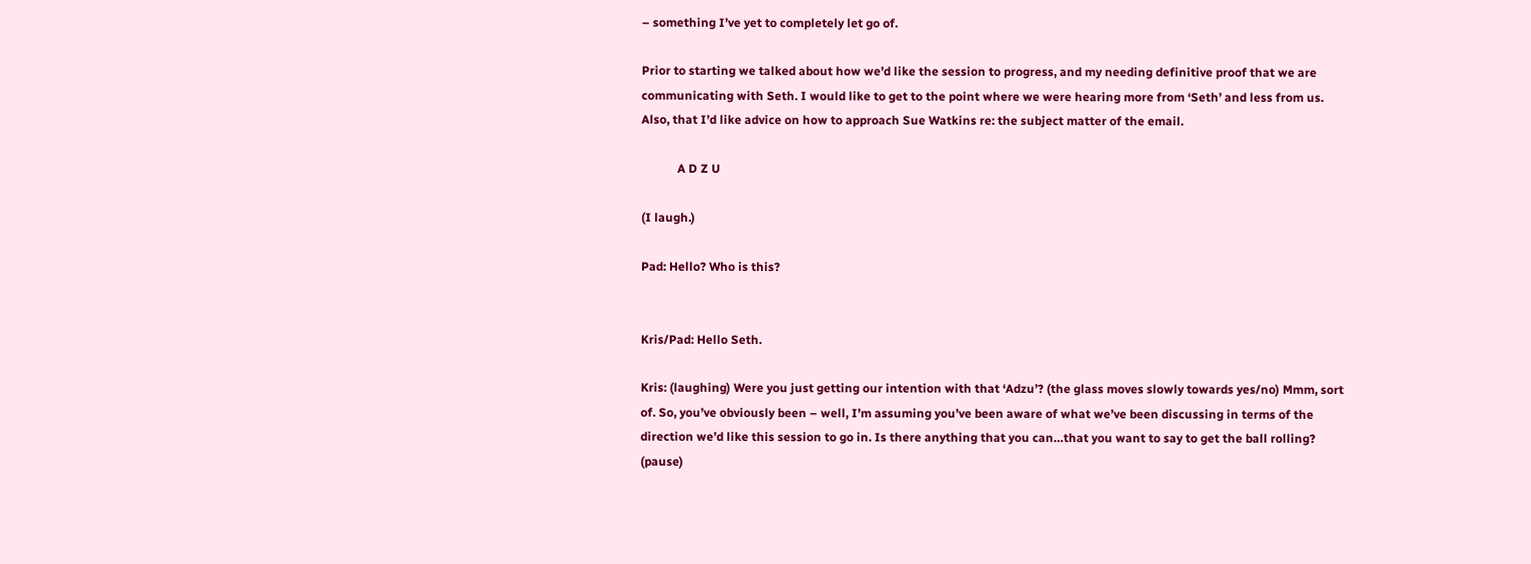– something I’ve yet to completely let go of.

Prior to starting we talked about how we’d like the session to progress, and my needing definitive proof that we are communicating with Seth. I would like to get to the point where we were hearing more from ‘Seth’ and less from us. Also, that I’d like advice on how to approach Sue Watkins re: the subject matter of the email.

            A D Z U

(I laugh.)

Pad: Hello? Who is this?


Kris/Pad: Hello Seth.

Kris: (laughing) Were you just getting our intention with that ‘Adzu’? (the glass moves slowly towards yes/no) Mmm, sort of. So, you’ve obviously been – well, I’m assuming you’ve been aware of what we’ve been discussing in terms of the direction we’d like this session to go in. Is there anything that you can…that you want to say to get the ball rolling? (pause)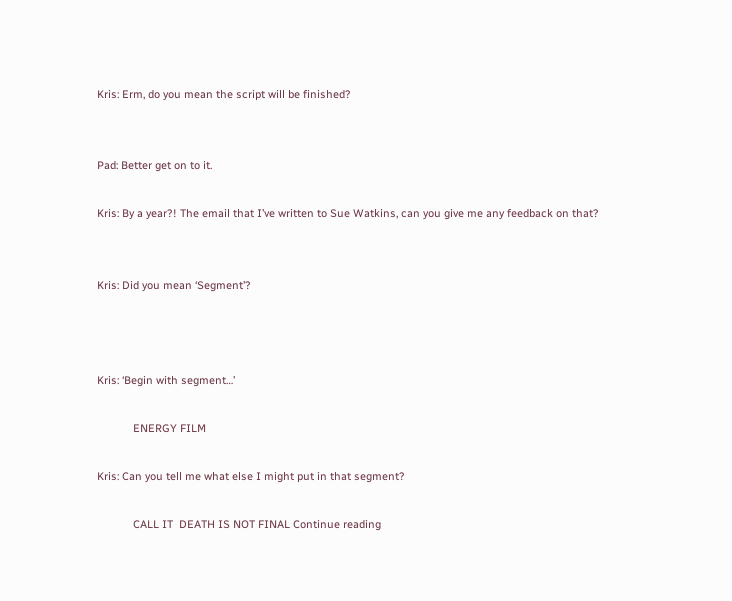Kris: Erm, do you mean the script will be finished?


Pad: Better get on to it.

Kris: By a year?! The email that I’ve written to Sue Watkins, can you give me any feedback on that?


Kris: Did you mean ‘Segment’?



Kris: ‘Begin with segment…’

            ENERGY FILM

Kris: Can you tell me what else I might put in that segment?

            CALL IT  DEATH IS NOT FINAL Continue reading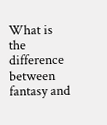What is the difference between fantasy and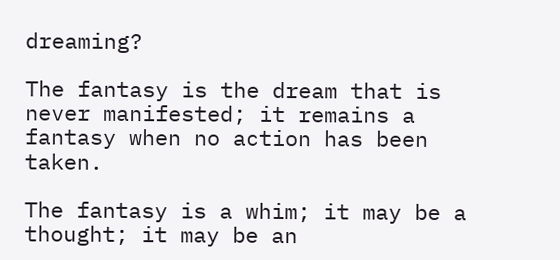dreaming?

The fantasy is the dream that is never manifested; it remains a fantasy when no action has been taken.

The fantasy is a whim; it may be a thought; it may be an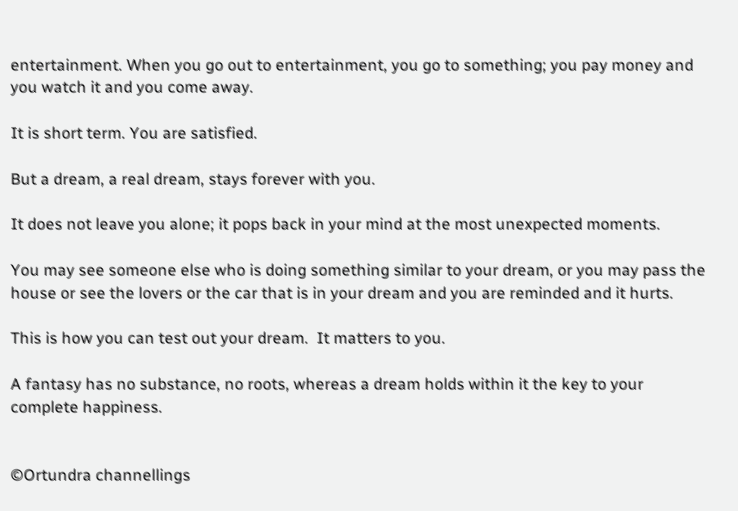entertainment. When you go out to entertainment, you go to something; you pay money and you watch it and you come away.

It is short term. You are satisfied.

But a dream, a real dream, stays forever with you.

It does not leave you alone; it pops back in your mind at the most unexpected moments.

You may see someone else who is doing something similar to your dream, or you may pass the house or see the lovers or the car that is in your dream and you are reminded and it hurts.

This is how you can test out your dream.  It matters to you.

A fantasy has no substance, no roots, whereas a dream holds within it the key to your complete happiness.


©Ortundra channellings